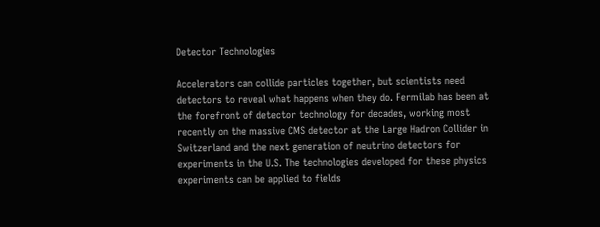Detector Technologies

Accelerators can collide particles together, but scientists need detectors to reveal what happens when they do. Fermilab has been at the forefront of detector technology for decades, working most recently on the massive CMS detector at the Large Hadron Collider in Switzerland and the next generation of neutrino detectors for experiments in the U.S. The technologies developed for these physics experiments can be applied to fields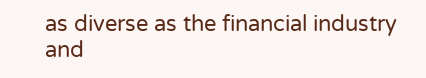as diverse as the financial industry and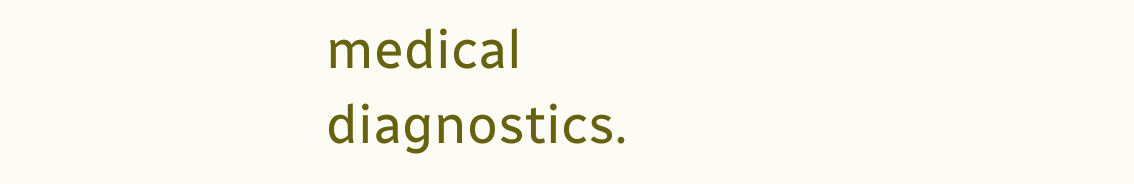medical diagnostics.